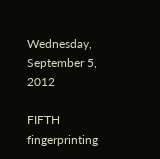Wednesday, September 5, 2012

FIFTH fingerprinting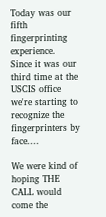Today was our fifth fingerprinting experience.  Since it was our third time at the USCIS office we're starting to recognize the fingerprinters by face....

We were kind of hoping THE CALL would come the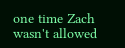one time Zach wasn't allowed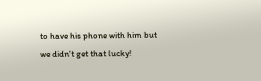to have his phone with him but we didn't get that lucky!